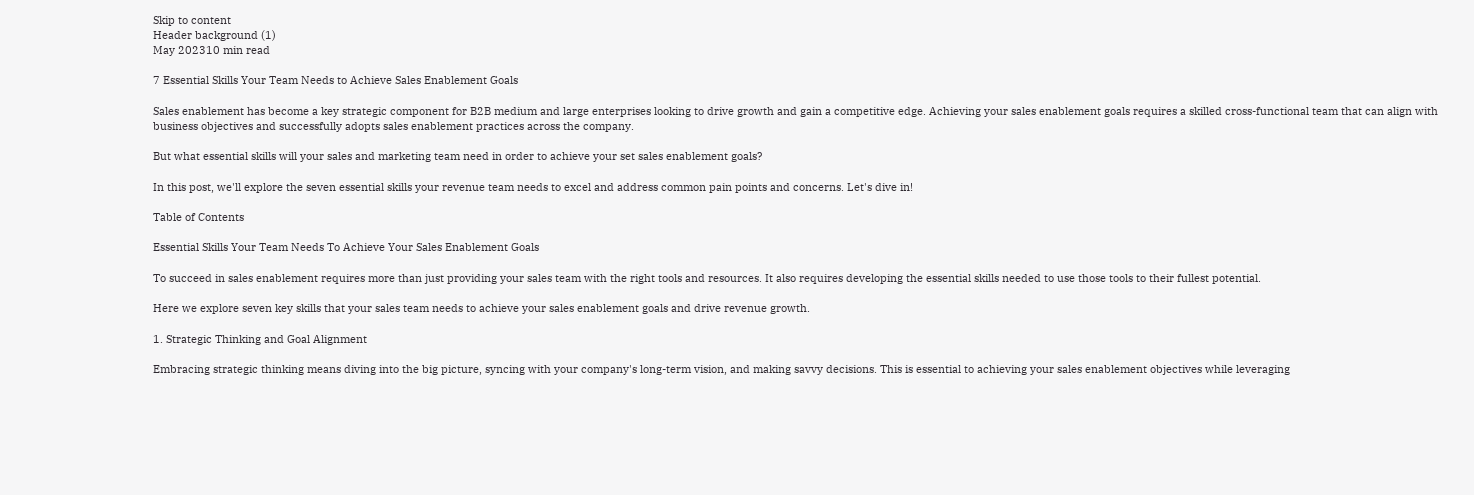Skip to content
Header background (1)
May 202310 min read

7 Essential Skills Your Team Needs to Achieve Sales Enablement Goals

Sales enablement has become a key strategic component for B2B medium and large enterprises looking to drive growth and gain a competitive edge. Achieving your sales enablement goals requires a skilled cross-functional team that can align with business objectives and successfully adopts sales enablement practices across the company.

But what essential skills will your sales and marketing team need in order to achieve your set sales enablement goals?

In this post, we'll explore the seven essential skills your revenue team needs to excel and address common pain points and concerns. Let's dive in!

Table of Contents

Essential Skills Your Team Needs To Achieve Your Sales Enablement Goals

To succeed in sales enablement requires more than just providing your sales team with the right tools and resources. It also requires developing the essential skills needed to use those tools to their fullest potential.

Here we explore seven key skills that your sales team needs to achieve your sales enablement goals and drive revenue growth.

1. Strategic Thinking and Goal Alignment

Embracing strategic thinking means diving into the big picture, syncing with your company's long-term vision, and making savvy decisions. This is essential to achieving your sales enablement objectives while leveraging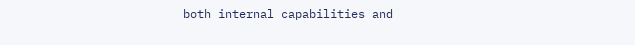both internal capabilities and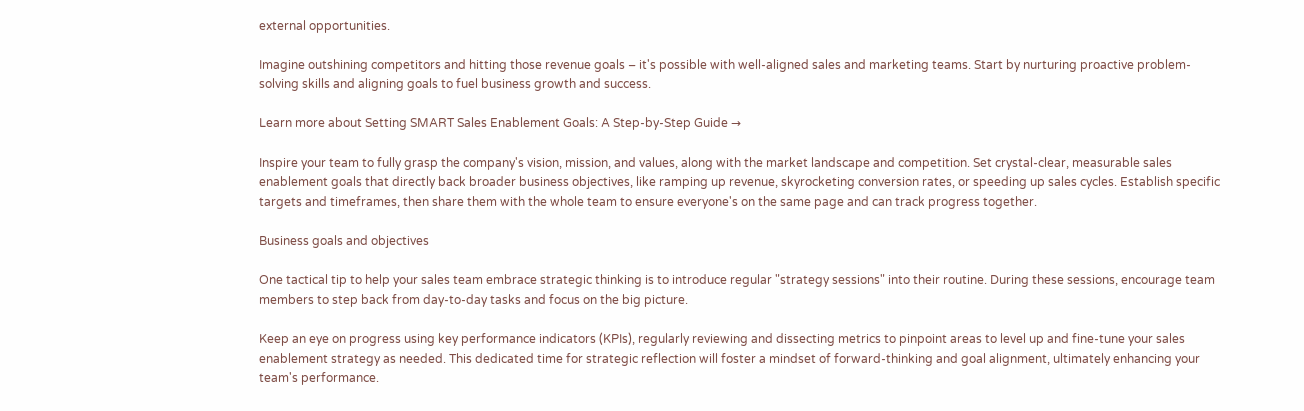external opportunities.

Imagine outshining competitors and hitting those revenue goals – it's possible with well-aligned sales and marketing teams. Start by nurturing proactive problem-solving skills and aligning goals to fuel business growth and success.

Learn more about Setting SMART Sales Enablement Goals: A Step-by-Step Guide →

Inspire your team to fully grasp the company's vision, mission, and values, along with the market landscape and competition. Set crystal-clear, measurable sales enablement goals that directly back broader business objectives, like ramping up revenue, skyrocketing conversion rates, or speeding up sales cycles. Establish specific targets and timeframes, then share them with the whole team to ensure everyone's on the same page and can track progress together.

Business goals and objectives

One tactical tip to help your sales team embrace strategic thinking is to introduce regular "strategy sessions" into their routine. During these sessions, encourage team members to step back from day-to-day tasks and focus on the big picture.

Keep an eye on progress using key performance indicators (KPIs), regularly reviewing and dissecting metrics to pinpoint areas to level up and fine-tune your sales enablement strategy as needed. This dedicated time for strategic reflection will foster a mindset of forward-thinking and goal alignment, ultimately enhancing your team's performance.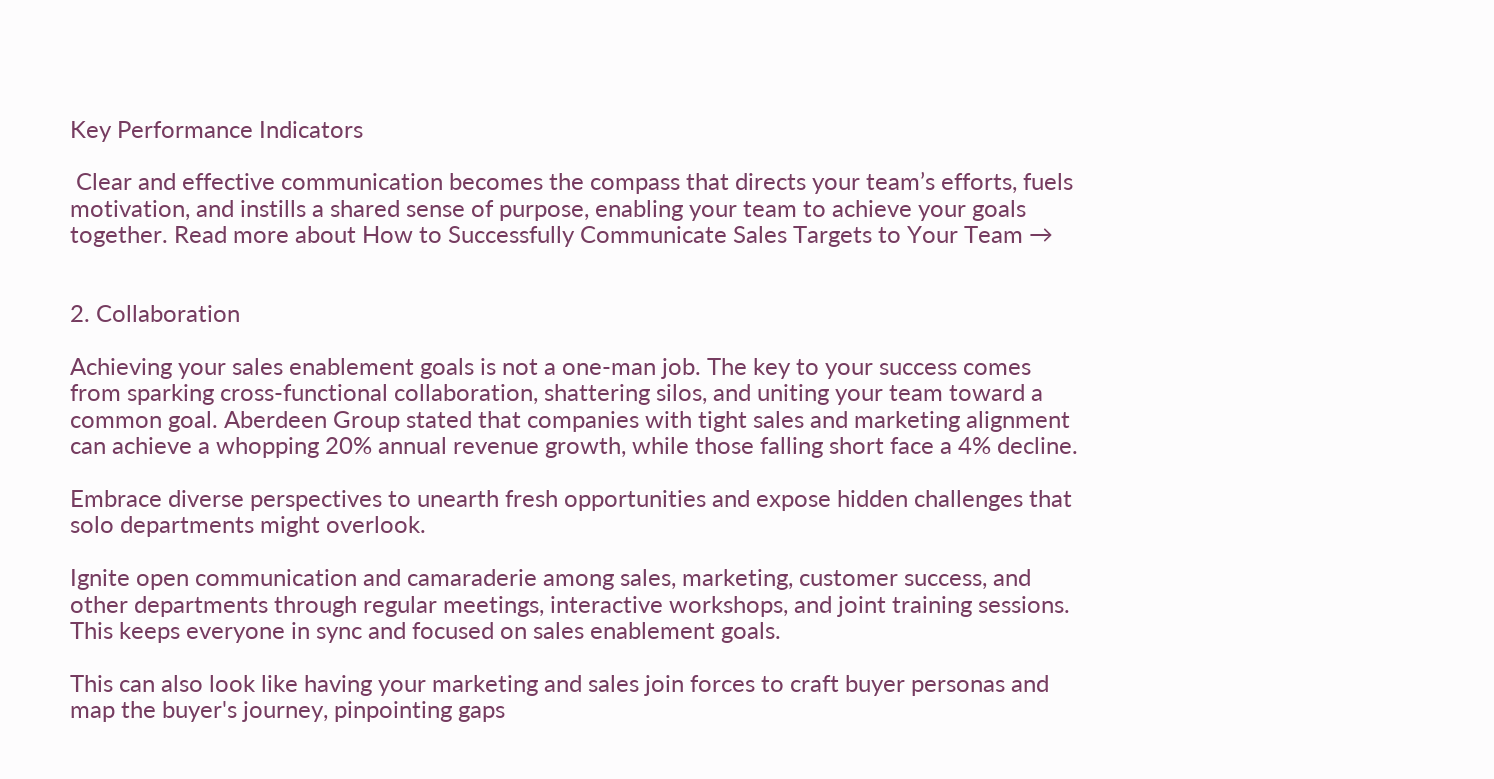Key Performance Indicators

 Clear and effective communication becomes the compass that directs your team’s efforts, fuels motivation, and instills a shared sense of purpose, enabling your team to achieve your goals together. Read more about How to Successfully Communicate Sales Targets to Your Team →


2. Collaboration

Achieving your sales enablement goals is not a one-man job. The key to your success comes from sparking cross-functional collaboration, shattering silos, and uniting your team toward a common goal. Aberdeen Group stated that companies with tight sales and marketing alignment can achieve a whopping 20% annual revenue growth, while those falling short face a 4% decline.

Embrace diverse perspectives to unearth fresh opportunities and expose hidden challenges that solo departments might overlook.

Ignite open communication and camaraderie among sales, marketing, customer success, and other departments through regular meetings, interactive workshops, and joint training sessions. This keeps everyone in sync and focused on sales enablement goals.

This can also look like having your marketing and sales join forces to craft buyer personas and map the buyer's journey, pinpointing gaps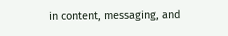in content, messaging, and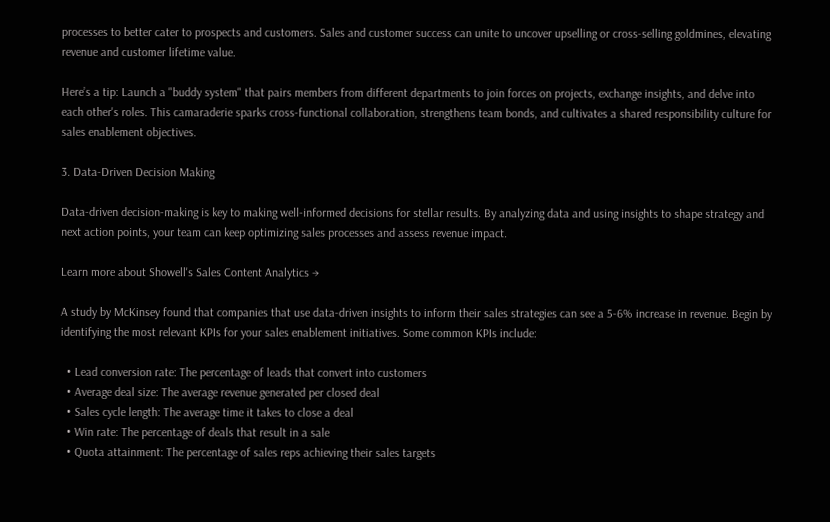processes to better cater to prospects and customers. Sales and customer success can unite to uncover upselling or cross-selling goldmines, elevating revenue and customer lifetime value.

Here’s a tip: Launch a "buddy system" that pairs members from different departments to join forces on projects, exchange insights, and delve into each other's roles. This camaraderie sparks cross-functional collaboration, strengthens team bonds, and cultivates a shared responsibility culture for sales enablement objectives.

3. Data-Driven Decision Making

Data-driven decision-making is key to making well-informed decisions for stellar results. By analyzing data and using insights to shape strategy and next action points, your team can keep optimizing sales processes and assess revenue impact.

Learn more about Showell's Sales Content Analytics →

A study by McKinsey found that companies that use data-driven insights to inform their sales strategies can see a 5-6% increase in revenue. Begin by identifying the most relevant KPIs for your sales enablement initiatives. Some common KPIs include:

  • Lead conversion rate: The percentage of leads that convert into customers
  • Average deal size: The average revenue generated per closed deal
  • Sales cycle length: The average time it takes to close a deal
  • Win rate: The percentage of deals that result in a sale
  • Quota attainment: The percentage of sales reps achieving their sales targets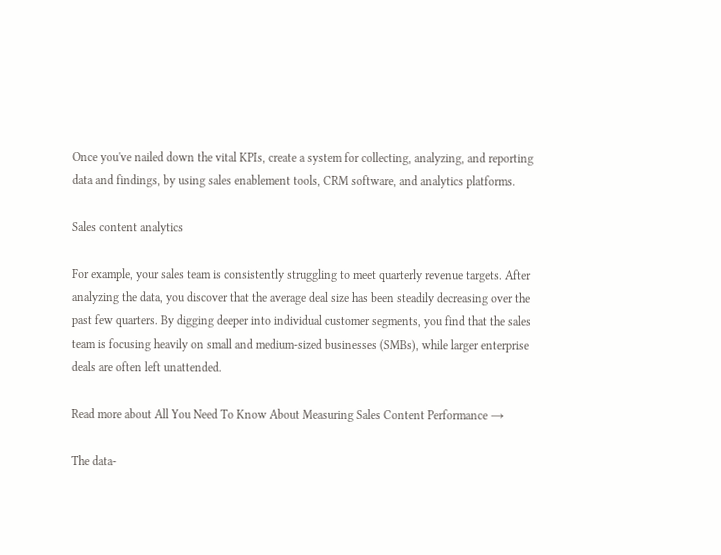Once you've nailed down the vital KPIs, create a system for collecting, analyzing, and reporting data and findings, by using sales enablement tools, CRM software, and analytics platforms.

Sales content analytics

For example, your sales team is consistently struggling to meet quarterly revenue targets. After analyzing the data, you discover that the average deal size has been steadily decreasing over the past few quarters. By digging deeper into individual customer segments, you find that the sales team is focusing heavily on small and medium-sized businesses (SMBs), while larger enterprise deals are often left unattended.

Read more about All You Need To Know About Measuring Sales Content Performance →

The data-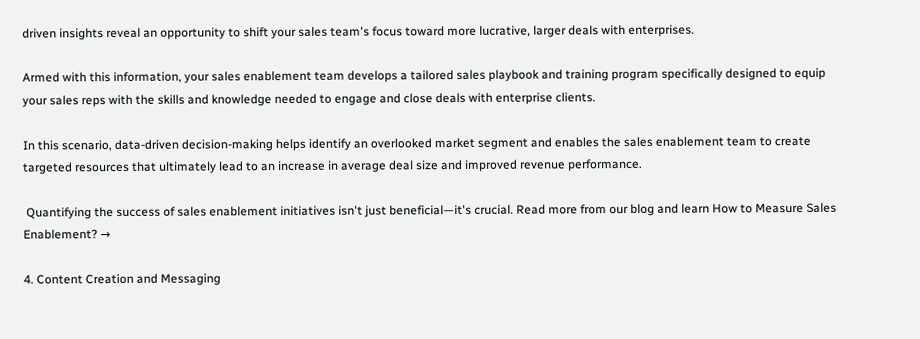driven insights reveal an opportunity to shift your sales team's focus toward more lucrative, larger deals with enterprises.

Armed with this information, your sales enablement team develops a tailored sales playbook and training program specifically designed to equip your sales reps with the skills and knowledge needed to engage and close deals with enterprise clients.

In this scenario, data-driven decision-making helps identify an overlooked market segment and enables the sales enablement team to create targeted resources that ultimately lead to an increase in average deal size and improved revenue performance.

 Quantifying the success of sales enablement initiatives isn't just beneficial—it's crucial. Read more from our blog and learn How to Measure Sales Enablement? →

4. Content Creation and Messaging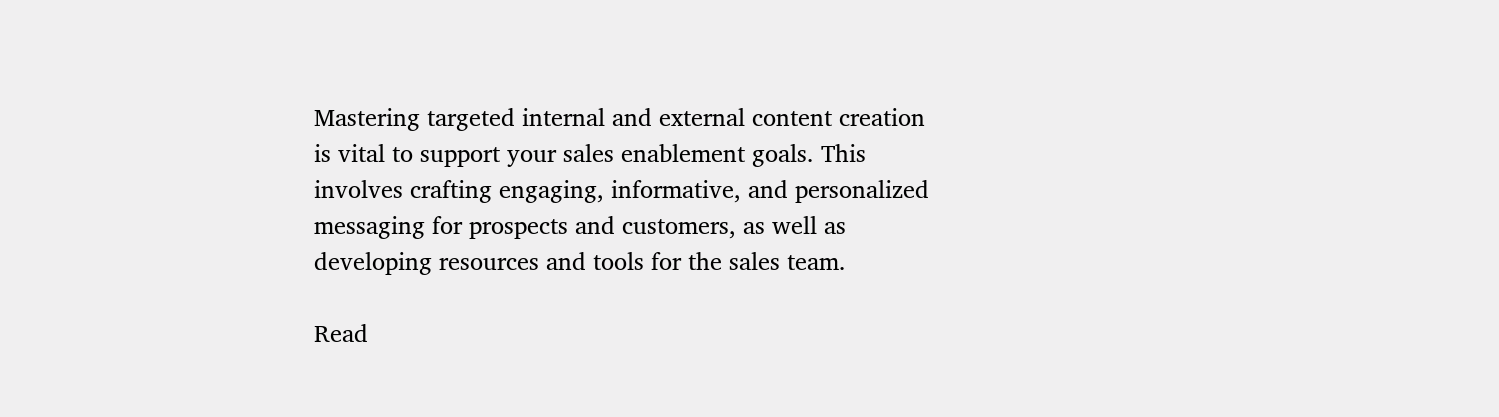Mastering targeted internal and external content creation is vital to support your sales enablement goals. This involves crafting engaging, informative, and personalized messaging for prospects and customers, as well as developing resources and tools for the sales team.

Read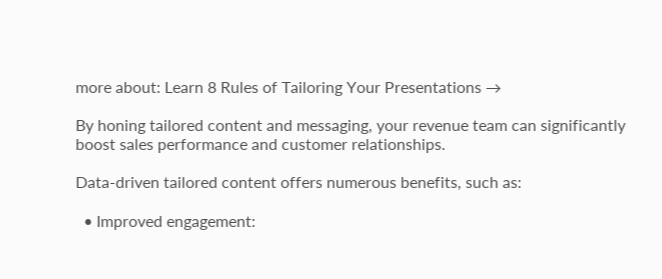more about: Learn 8 Rules of Tailoring Your Presentations →

By honing tailored content and messaging, your revenue team can significantly boost sales performance and customer relationships.

Data-driven tailored content offers numerous benefits, such as:

  • Improved engagement: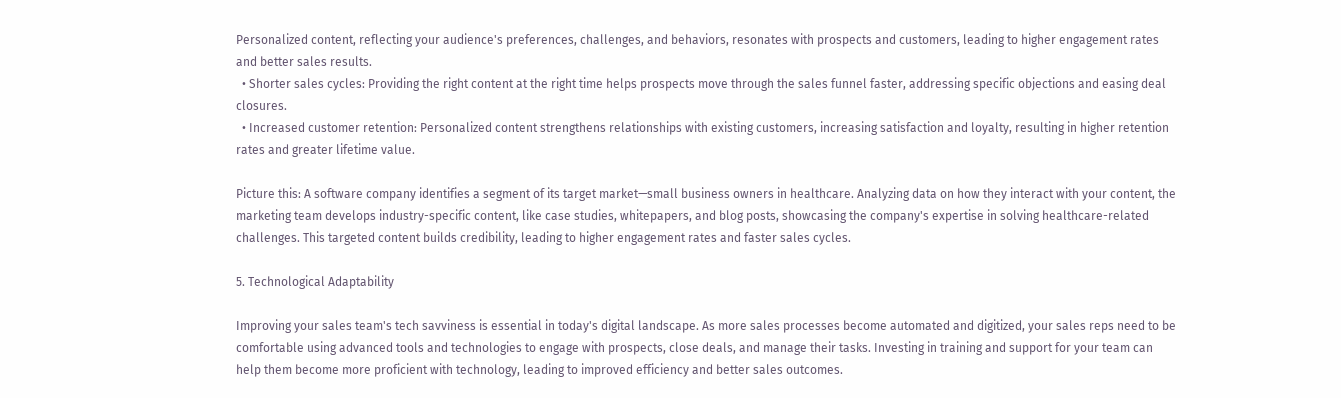Personalized content, reflecting your audience's preferences, challenges, and behaviors, resonates with prospects and customers, leading to higher engagement rates and better sales results.
  • Shorter sales cycles: Providing the right content at the right time helps prospects move through the sales funnel faster, addressing specific objections and easing deal closures.
  • Increased customer retention: Personalized content strengthens relationships with existing customers, increasing satisfaction and loyalty, resulting in higher retention rates and greater lifetime value.

Picture this: A software company identifies a segment of its target market—small business owners in healthcare. Analyzing data on how they interact with your content, the marketing team develops industry-specific content, like case studies, whitepapers, and blog posts, showcasing the company's expertise in solving healthcare-related challenges. This targeted content builds credibility, leading to higher engagement rates and faster sales cycles.

5. Technological Adaptability

Improving your sales team's tech savviness is essential in today's digital landscape. As more sales processes become automated and digitized, your sales reps need to be comfortable using advanced tools and technologies to engage with prospects, close deals, and manage their tasks. Investing in training and support for your team can help them become more proficient with technology, leading to improved efficiency and better sales outcomes.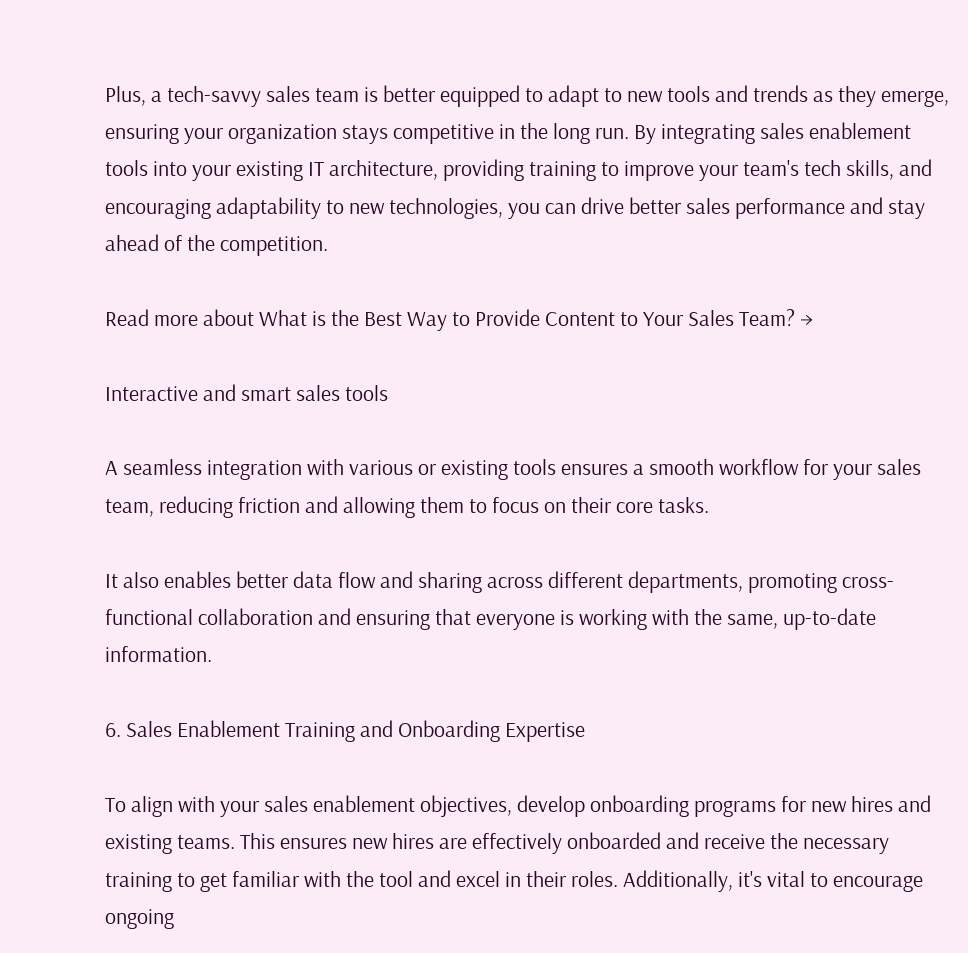Plus, a tech-savvy sales team is better equipped to adapt to new tools and trends as they emerge, ensuring your organization stays competitive in the long run. By integrating sales enablement tools into your existing IT architecture, providing training to improve your team's tech skills, and encouraging adaptability to new technologies, you can drive better sales performance and stay ahead of the competition.

Read more about What is the Best Way to Provide Content to Your Sales Team? →

Interactive and smart sales tools

A seamless integration with various or existing tools ensures a smooth workflow for your sales team, reducing friction and allowing them to focus on their core tasks.

It also enables better data flow and sharing across different departments, promoting cross-functional collaboration and ensuring that everyone is working with the same, up-to-date information.

6. Sales Enablement Training and Onboarding Expertise

To align with your sales enablement objectives, develop onboarding programs for new hires and existing teams. This ensures new hires are effectively onboarded and receive the necessary training to get familiar with the tool and excel in their roles. Additionally, it's vital to encourage ongoing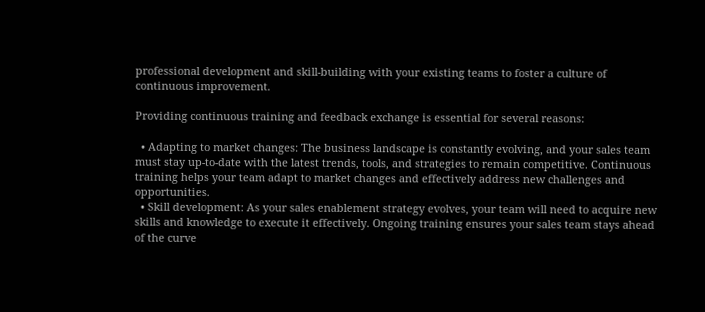professional development and skill-building with your existing teams to foster a culture of continuous improvement.

Providing continuous training and feedback exchange is essential for several reasons:

  • Adapting to market changes: The business landscape is constantly evolving, and your sales team must stay up-to-date with the latest trends, tools, and strategies to remain competitive. Continuous training helps your team adapt to market changes and effectively address new challenges and opportunities.
  • Skill development: As your sales enablement strategy evolves, your team will need to acquire new skills and knowledge to execute it effectively. Ongoing training ensures your sales team stays ahead of the curve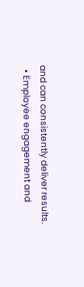and can consistently deliver results.
  • Employee engagement and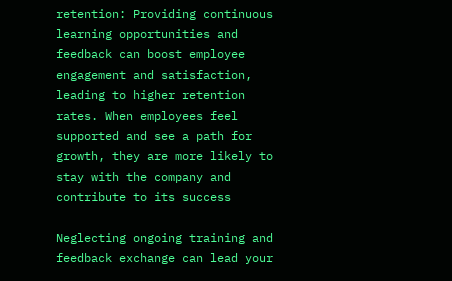retention: Providing continuous learning opportunities and feedback can boost employee engagement and satisfaction, leading to higher retention rates. When employees feel supported and see a path for growth, they are more likely to stay with the company and contribute to its success

Neglecting ongoing training and feedback exchange can lead your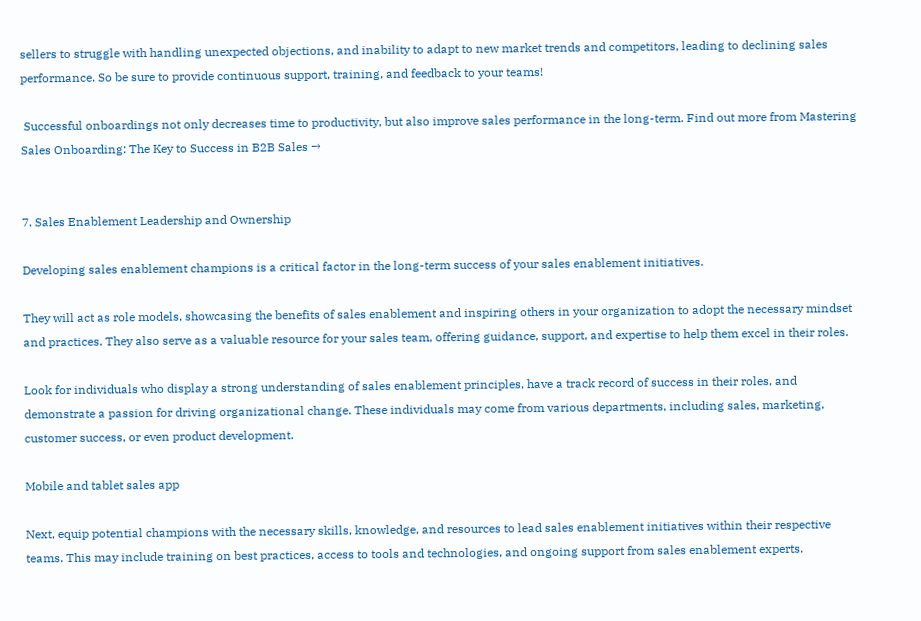sellers to struggle with handling unexpected objections, and inability to adapt to new market trends and competitors, leading to declining sales performance. So be sure to provide continuous support, training, and feedback to your teams!

 Successful onboardings not only decreases time to productivity, but also improve sales performance in the long-term. Find out more from Mastering Sales Onboarding: The Key to Success in B2B Sales →


7. Sales Enablement Leadership and Ownership

Developing sales enablement champions is a critical factor in the long-term success of your sales enablement initiatives.

They will act as role models, showcasing the benefits of sales enablement and inspiring others in your organization to adopt the necessary mindset and practices. They also serve as a valuable resource for your sales team, offering guidance, support, and expertise to help them excel in their roles.

Look for individuals who display a strong understanding of sales enablement principles, have a track record of success in their roles, and demonstrate a passion for driving organizational change. These individuals may come from various departments, including sales, marketing, customer success, or even product development.

Mobile and tablet sales app

Next, equip potential champions with the necessary skills, knowledge, and resources to lead sales enablement initiatives within their respective teams. This may include training on best practices, access to tools and technologies, and ongoing support from sales enablement experts.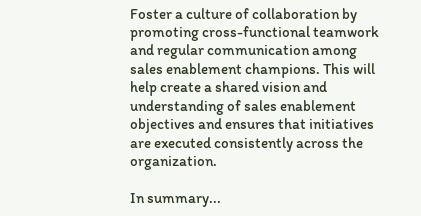Foster a culture of collaboration by promoting cross-functional teamwork and regular communication among sales enablement champions. This will help create a shared vision and understanding of sales enablement objectives and ensures that initiatives are executed consistently across the organization.

In summary...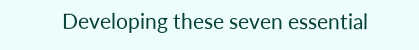Developing these seven essential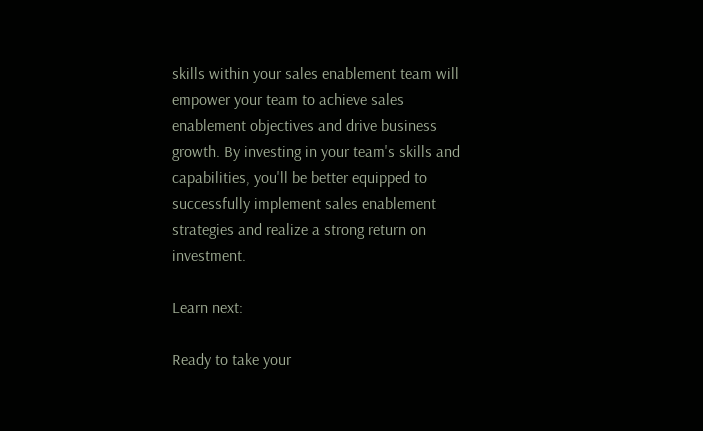skills within your sales enablement team will empower your team to achieve sales enablement objectives and drive business growth. By investing in your team's skills and capabilities, you'll be better equipped to successfully implement sales enablement strategies and realize a strong return on investment.

Learn next:

Ready to take your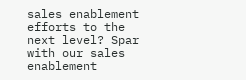sales enablement efforts to the next level? Spar with our sales enablement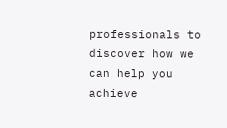professionals to discover how we can help you achieve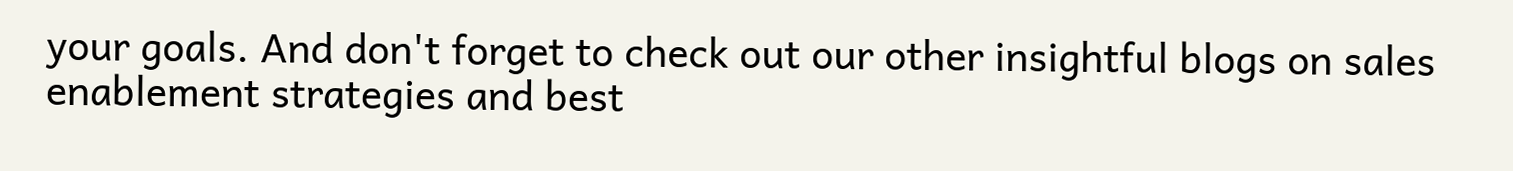your goals. And don't forget to check out our other insightful blogs on sales enablement strategies and best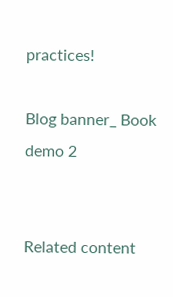practices!

Blog banner_ Book demo 2


Related content